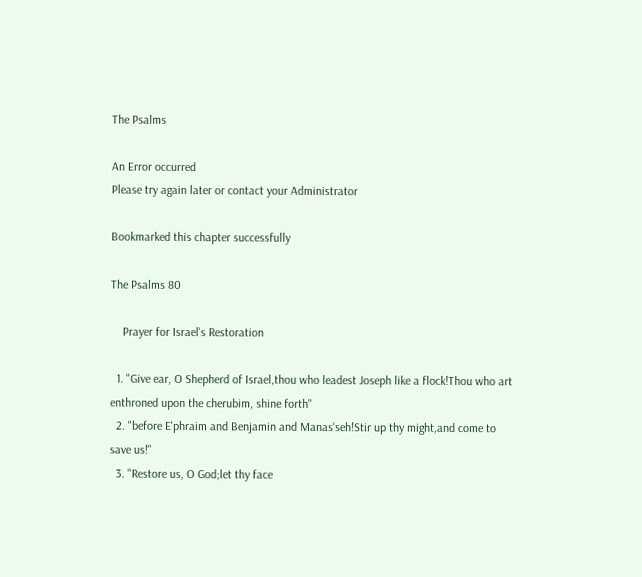The Psalms

An Error occurred
Please try again later or contact your Administrator

Bookmarked this chapter successfully

The Psalms 80

    Prayer for Israel's Restoration

  1. "Give ear, O Shepherd of Israel,thou who leadest Joseph like a flock!Thou who art enthroned upon the cherubim, shine forth"
  2. "before E'phraim and Benjamin and Manas'seh!Stir up thy might,and come to save us!"
  3. "Restore us, O God;let thy face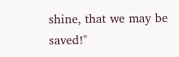shine, that we may be saved!"